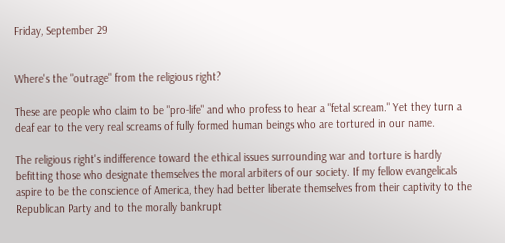Friday, September 29


Where's the "outrage" from the religious right?

These are people who claim to be "pro-life" and who profess to hear a "fetal scream." Yet they turn a deaf ear to the very real screams of fully formed human beings who are tortured in our name.

The religious right's indifference toward the ethical issues surrounding war and torture is hardly befitting those who designate themselves the moral arbiters of our society. If my fellow evangelicals aspire to be the conscience of America, they had better liberate themselves from their captivity to the Republican Party and to the morally bankrupt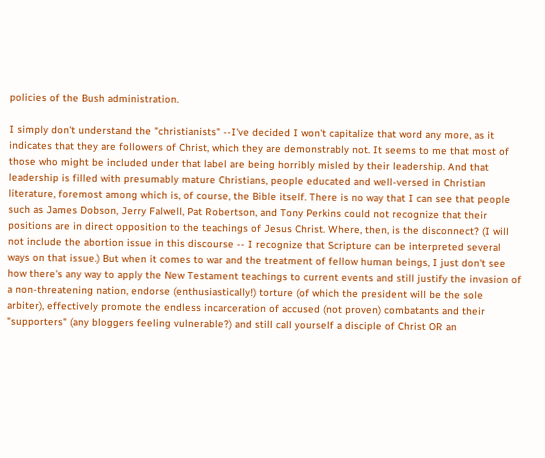policies of the Bush administration.

I simply don't understand the "christianists" --I've decided I won't capitalize that word any more, as it indicates that they are followers of Christ, which they are demonstrably not. It seems to me that most of those who might be included under that label are being horribly misled by their leadership. And that leadership is filled with presumably mature Christians, people educated and well-versed in Christian literature, foremost among which is, of course, the Bible itself. There is no way that I can see that people such as James Dobson, Jerry Falwell, Pat Robertson, and Tony Perkins could not recognize that their positions are in direct opposition to the teachings of Jesus Christ. Where, then, is the disconnect? (I will not include the abortion issue in this discourse -- I recognize that Scripture can be interpreted several ways on that issue.) But when it comes to war and the treatment of fellow human beings, I just don't see how there's any way to apply the New Testament teachings to current events and still justify the invasion of a non-threatening nation, endorse (enthusiastically!) torture (of which the president will be the sole arbiter), effectively promote the endless incarceration of accused (not proven) combatants and their "supporters" (any bloggers feeling vulnerable?) and still call yourself a disciple of Christ OR an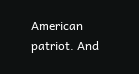American patriot. And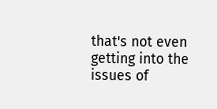that's not even getting into the issues of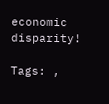economic disparity!

Tags: ,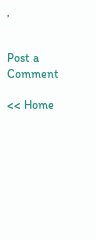,


Post a Comment

<< Home